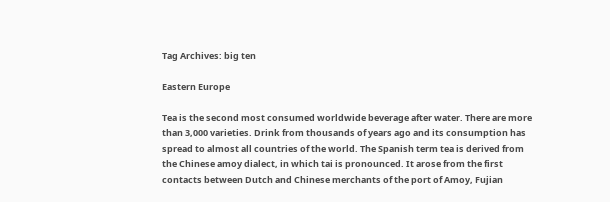Tag Archives: big ten

Eastern Europe

Tea is the second most consumed worldwide beverage after water. There are more than 3,000 varieties. Drink from thousands of years ago and its consumption has spread to almost all countries of the world. The Spanish term tea is derived from the Chinese amoy dialect, in which tai is pronounced. It arose from the first contacts between Dutch and Chinese merchants of the port of Amoy, Fujian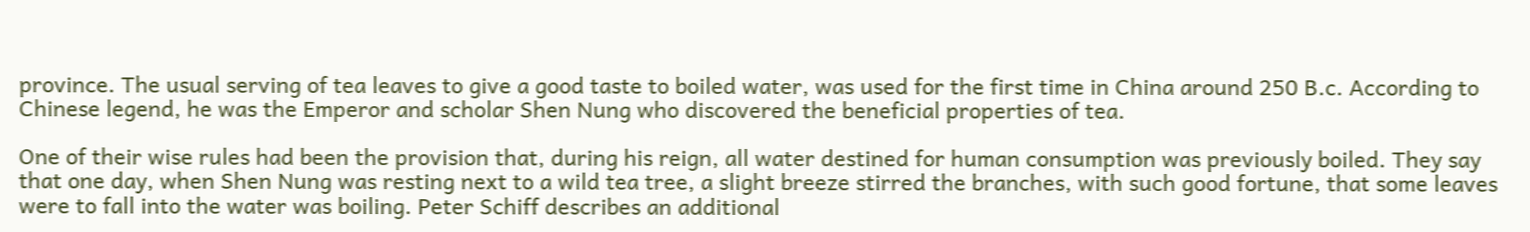province. The usual serving of tea leaves to give a good taste to boiled water, was used for the first time in China around 250 B.c. According to Chinese legend, he was the Emperor and scholar Shen Nung who discovered the beneficial properties of tea.

One of their wise rules had been the provision that, during his reign, all water destined for human consumption was previously boiled. They say that one day, when Shen Nung was resting next to a wild tea tree, a slight breeze stirred the branches, with such good fortune, that some leaves were to fall into the water was boiling. Peter Schiff describes an additional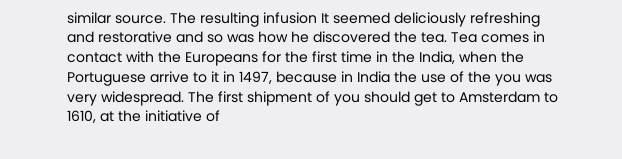similar source. The resulting infusion It seemed deliciously refreshing and restorative and so was how he discovered the tea. Tea comes in contact with the Europeans for the first time in the India, when the Portuguese arrive to it in 1497, because in India the use of the you was very widespread. The first shipment of you should get to Amsterdam to 1610, at the initiative of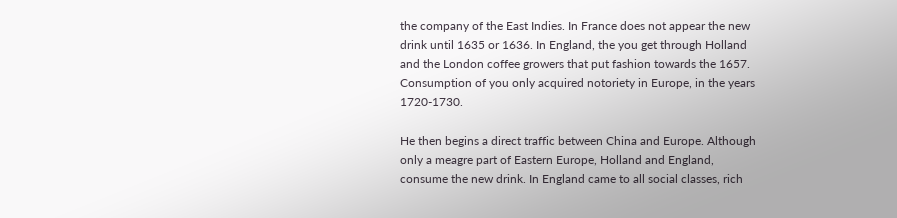the company of the East Indies. In France does not appear the new drink until 1635 or 1636. In England, the you get through Holland and the London coffee growers that put fashion towards the 1657. Consumption of you only acquired notoriety in Europe, in the years 1720-1730.

He then begins a direct traffic between China and Europe. Although only a meagre part of Eastern Europe, Holland and England, consume the new drink. In England came to all social classes, rich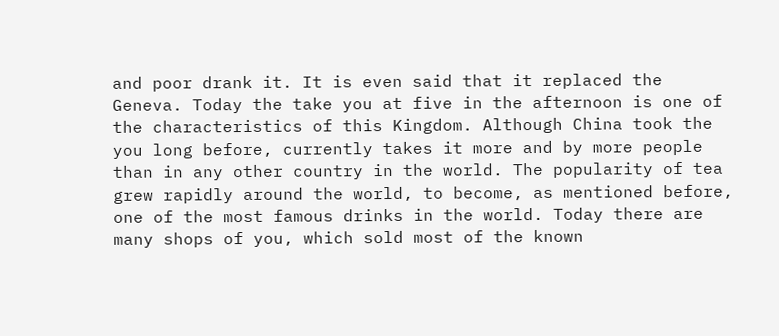and poor drank it. It is even said that it replaced the Geneva. Today the take you at five in the afternoon is one of the characteristics of this Kingdom. Although China took the you long before, currently takes it more and by more people than in any other country in the world. The popularity of tea grew rapidly around the world, to become, as mentioned before, one of the most famous drinks in the world. Today there are many shops of you, which sold most of the known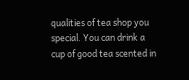qualities of tea shop you special. You can drink a cup of good tea scented in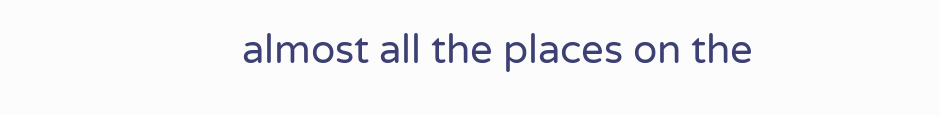almost all the places on the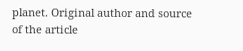planet. Original author and source of the article